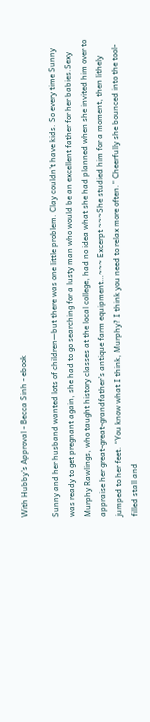With Hubby's Approval - Becca Sinh - ebook

Sunny and her husband wanted lots of children—but there was one little problem. Clay couldn’t have kids. So every time Sunny was ready to get pregnant again, she had to go searching for a lusty man who would be an excellent father for her babies.Sexy Murphy Rawlings, who taught history classes at the local college, had no idea what she had planned when she invited him over to appraise her great-great-grandfather’s antique farm equipment…~~~ Excerpt ~~~She studied him for a moment, then lithely jumped to her feet. “You know what I think, Murphy? I think you need to relax more often.” Cheerfully she bounced into the tool-filled stall and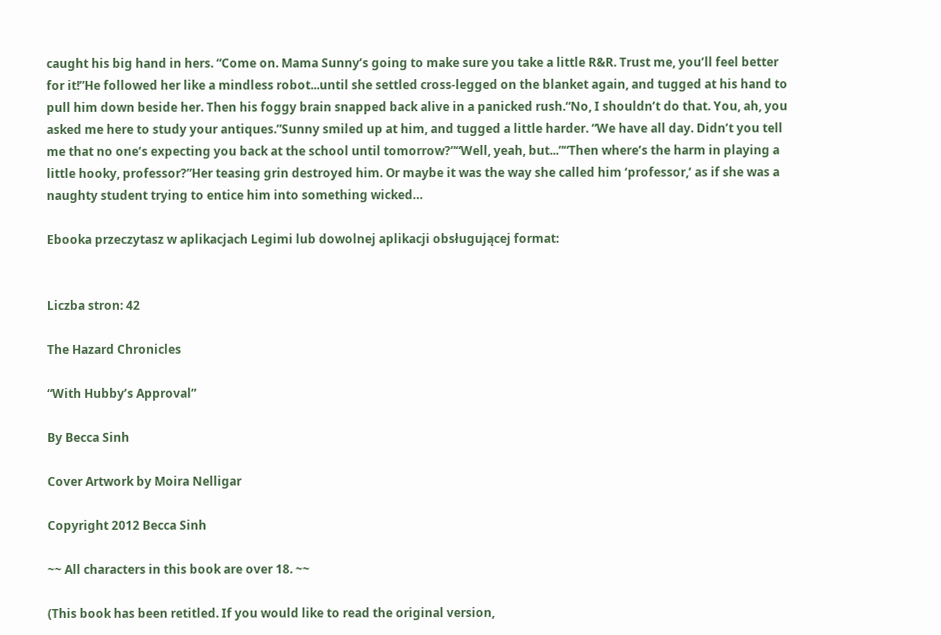caught his big hand in hers. “Come on. Mama Sunny’s going to make sure you take a little R&R. Trust me, you’ll feel better for it!”He followed her like a mindless robot...until she settled cross-legged on the blanket again, and tugged at his hand to pull him down beside her. Then his foggy brain snapped back alive in a panicked rush.“No, I shouldn’t do that. You, ah, you asked me here to study your antiques.”Sunny smiled up at him, and tugged a little harder. “We have all day. Didn’t you tell me that no one’s expecting you back at the school until tomorrow?”“Well, yeah, but...”“Then where’s the harm in playing a little hooky, professor?”Her teasing grin destroyed him. Or maybe it was the way she called him ‘professor,’ as if she was a naughty student trying to entice him into something wicked…

Ebooka przeczytasz w aplikacjach Legimi lub dowolnej aplikacji obsługującej format:


Liczba stron: 42

The Hazard Chronicles

“With Hubby’s Approval”

By Becca Sinh

Cover Artwork by Moira Nelligar

Copyright 2012 Becca Sinh

~~ All characters in this book are over 18. ~~

(This book has been retitled. If you would like to read the original version,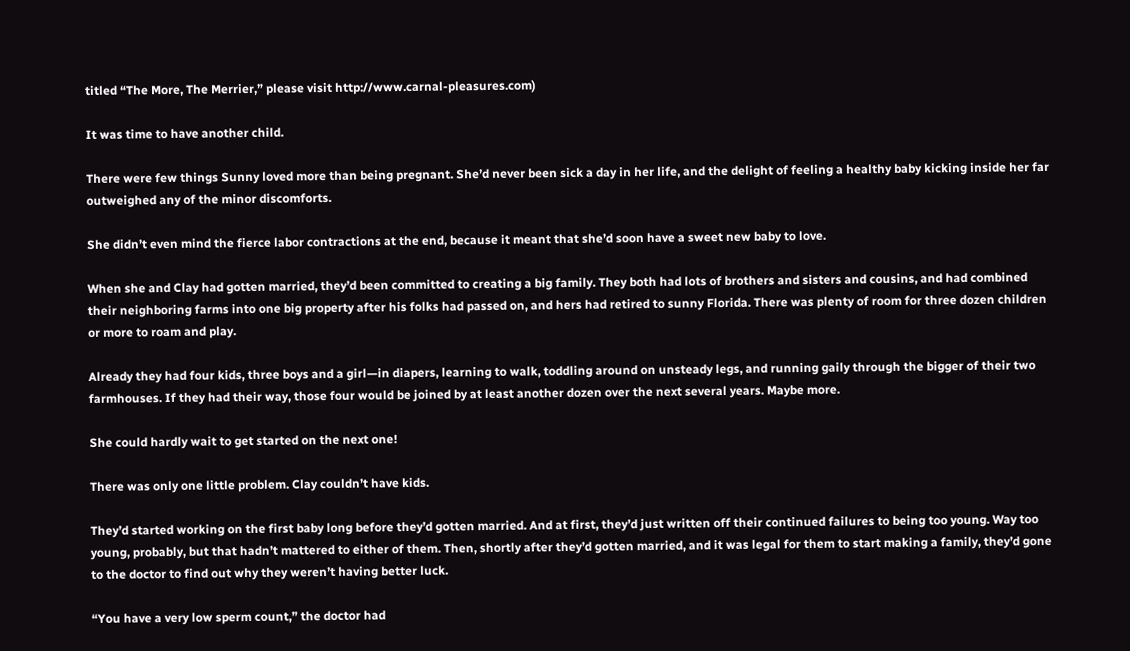titled “The More, The Merrier,” please visit http://www.carnal-pleasures.com)

It was time to have another child.

There were few things Sunny loved more than being pregnant. She’d never been sick a day in her life, and the delight of feeling a healthy baby kicking inside her far outweighed any of the minor discomforts.

She didn’t even mind the fierce labor contractions at the end, because it meant that she’d soon have a sweet new baby to love.

When she and Clay had gotten married, they’d been committed to creating a big family. They both had lots of brothers and sisters and cousins, and had combined their neighboring farms into one big property after his folks had passed on, and hers had retired to sunny Florida. There was plenty of room for three dozen children or more to roam and play.

Already they had four kids, three boys and a girl—in diapers, learning to walk, toddling around on unsteady legs, and running gaily through the bigger of their two farmhouses. If they had their way, those four would be joined by at least another dozen over the next several years. Maybe more.

She could hardly wait to get started on the next one!

There was only one little problem. Clay couldn’t have kids.

They’d started working on the first baby long before they’d gotten married. And at first, they’d just written off their continued failures to being too young. Way too young, probably, but that hadn’t mattered to either of them. Then, shortly after they’d gotten married, and it was legal for them to start making a family, they’d gone to the doctor to find out why they weren’t having better luck.

“You have a very low sperm count,” the doctor had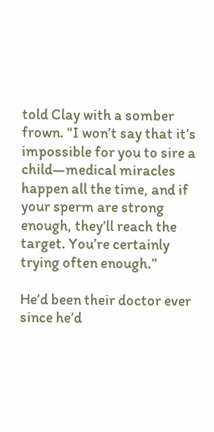told Clay with a somber frown. “I won’t say that it’s impossible for you to sire a child—medical miracles happen all the time, and if your sperm are strong enough, they’ll reach the target. You’re certainly trying often enough.”

He’d been their doctor ever since he’d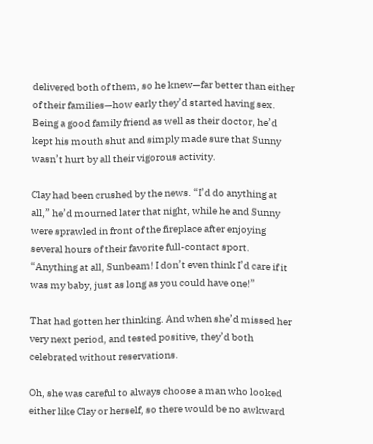delivered both of them, so he knew—far better than either of their families—how early they’d started having sex. Being a good family friend as well as their doctor, he’d kept his mouth shut and simply made sure that Sunny wasn’t hurt by all their vigorous activity.

Clay had been crushed by the news. “I’d do anything at all,” he’d mourned later that night, while he and Sunny were sprawled in front of the fireplace after enjoying several hours of their favorite full-contact sport. “Anything at all, Sunbeam! I don’t even think I’d care if it was my baby, just as long as you could have one!”

That had gotten her thinking. And when she’d missed her very next period, and tested positive, they’d both celebrated without reservations.

Oh, she was careful to always choose a man who looked either like Clay or herself, so there would be no awkward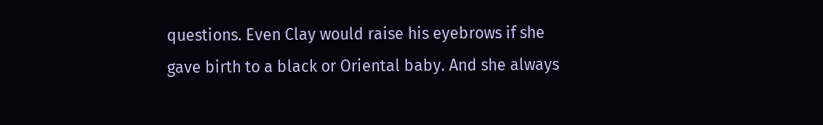questions. Even Clay would raise his eyebrows if she gave birth to a black or Oriental baby. And she always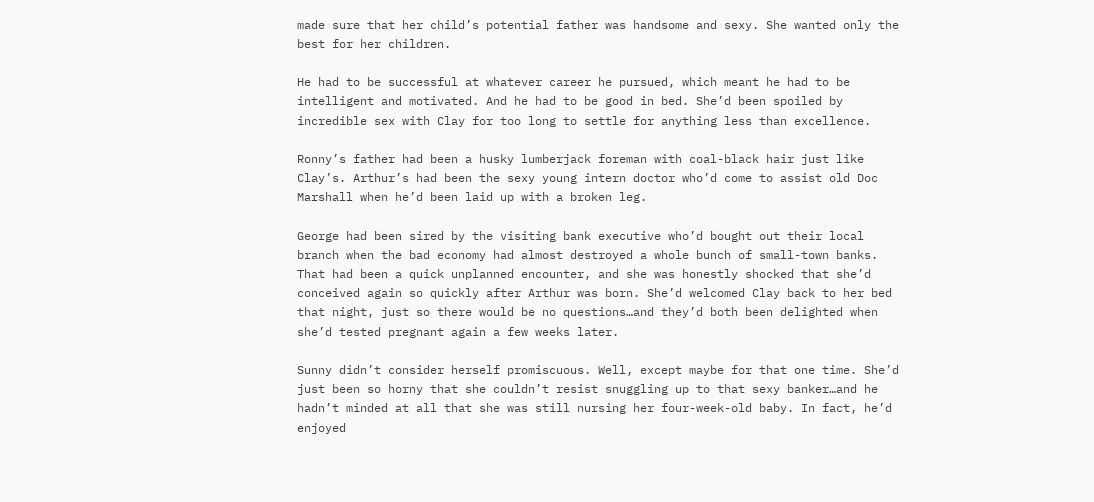made sure that her child’s potential father was handsome and sexy. She wanted only the best for her children.

He had to be successful at whatever career he pursued, which meant he had to be intelligent and motivated. And he had to be good in bed. She’d been spoiled by incredible sex with Clay for too long to settle for anything less than excellence.

Ronny’s father had been a husky lumberjack foreman with coal-black hair just like Clay’s. Arthur’s had been the sexy young intern doctor who’d come to assist old Doc Marshall when he’d been laid up with a broken leg.

George had been sired by the visiting bank executive who’d bought out their local branch when the bad economy had almost destroyed a whole bunch of small-town banks. That had been a quick unplanned encounter, and she was honestly shocked that she’d conceived again so quickly after Arthur was born. She’d welcomed Clay back to her bed that night, just so there would be no questions…and they’d both been delighted when she’d tested pregnant again a few weeks later.

Sunny didn’t consider herself promiscuous. Well, except maybe for that one time. She’d just been so horny that she couldn’t resist snuggling up to that sexy banker…and he hadn’t minded at all that she was still nursing her four-week-old baby. In fact, he’d enjoyed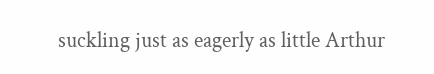suckling just as eagerly as little Arthur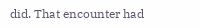did. That encounter had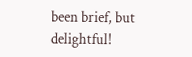been brief, but delightful!